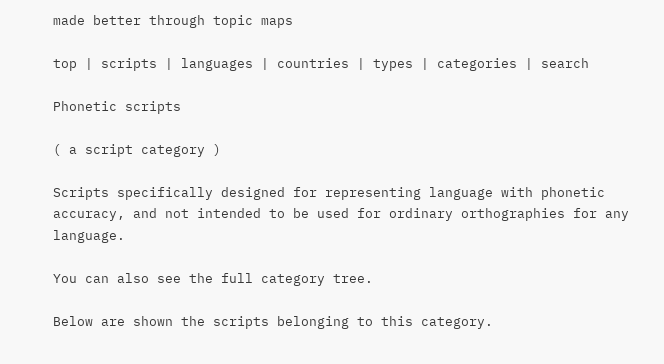made better through topic maps

top | scripts | languages | countries | types | categories | search

Phonetic scripts

( a script category )

Scripts specifically designed for representing language with phonetic accuracy, and not intended to be used for ordinary orthographies for any language.

You can also see the full category tree.

Below are shown the scripts belonging to this category.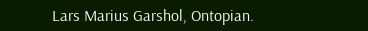Lars Marius Garshol, Ontopian.